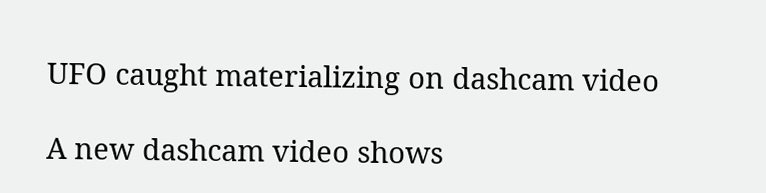UFO caught materializing on dashcam video

A new dashcam video shows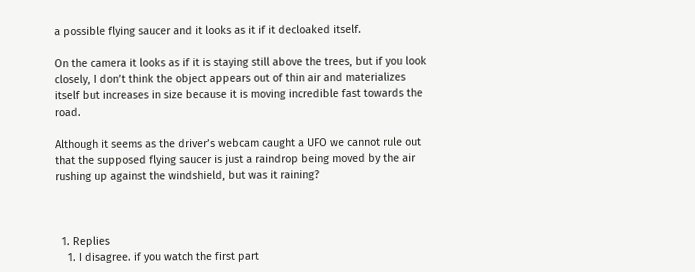a possible flying saucer and it looks as it if it decloaked itself.

On the camera it looks as if it is staying still above the trees, but if you look closely, I don’t think the object appears out of thin air and materializes itself but increases in size because it is moving incredible fast towards the road.

Although it seems as the driver’s webcam caught a UFO we cannot rule out that the supposed flying saucer is just a raindrop being moved by the air rushing up against the windshield, but was it raining?



  1. Replies
    1. I disagree. if you watch the first part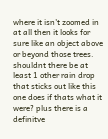where it isn't zoomed in at all then it looks for sure like an object above or beyond those trees. shouldnt there be at least 1 other rain drop that sticks out like this one does if thats what it were? plus there is a definitve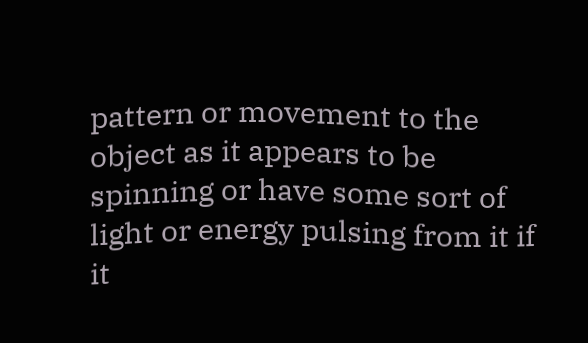pattern or movement to the object as it appears to be spinning or have some sort of light or energy pulsing from it if it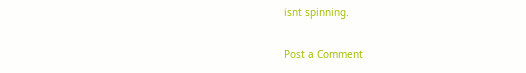isnt spinning.


Post a Comment